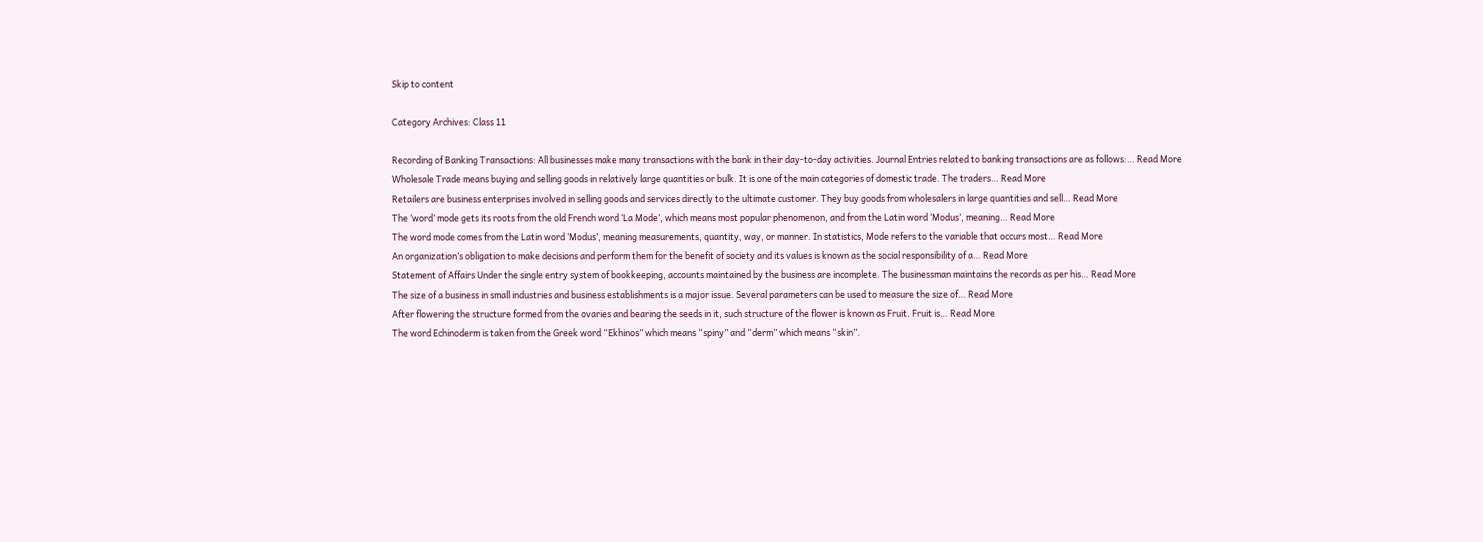Skip to content

Category Archives: Class 11

Recording of Banking Transactions: All businesses make many transactions with the bank in their day-to-day activities. Journal Entries related to banking transactions are as follows:… Read More
Wholesale Trade means buying and selling goods in relatively large quantities or bulk. It is one of the main categories of domestic trade. The traders… Read More
Retailers are business enterprises involved in selling goods and services directly to the ultimate customer. They buy goods from wholesalers in large quantities and sell… Read More
The ‘word’ mode gets its roots from the old French word ‘La Mode’, which means most popular phenomenon, and from the Latin word ‘Modus’, meaning… Read More
The word mode comes from the Latin word ‘Modus’, meaning measurements, quantity, way, or manner. In statistics, Mode refers to the variable that occurs most… Read More
An organization’s obligation to make decisions and perform them for the benefit of society and its values is known as the social responsibility of a… Read More
Statement of Affairs Under the single entry system of bookkeeping, accounts maintained by the business are incomplete. The businessman maintains the records as per his… Read More
The size of a business in small industries and business establishments is a major issue. Several parameters can be used to measure the size of… Read More
After flowering the structure formed from the ovaries and bearing the seeds in it, such structure of the flower is known as Fruit. Fruit is… Read More
The word Echinoderm is taken from the Greek word “Ekhinos” which means “spiny” and “derm” which means “skin”.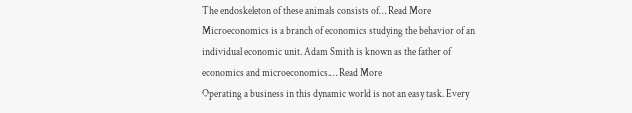The endoskeleton of these animals consists of… Read More
Microeconomics is a branch of economics studying the behavior of an individual economic unit. Adam Smith is known as the father of economics and microeconomics.… Read More
Operating a business in this dynamic world is not an easy task. Every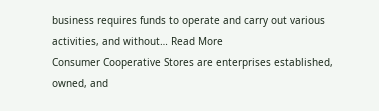business requires funds to operate and carry out various activities, and without… Read More
Consumer Cooperative Stores are enterprises established, owned, and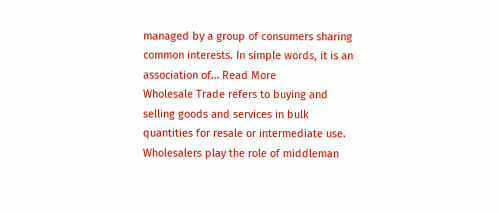managed by a group of consumers sharing common interests. In simple words, it is an association of… Read More
Wholesale Trade refers to buying and selling goods and services in bulk quantities for resale or intermediate use. Wholesalers play the role of middleman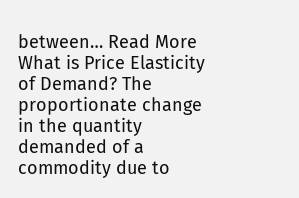between… Read More
What is Price Elasticity of Demand? The proportionate change in the quantity demanded of a commodity due to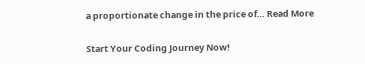a proportionate change in the price of… Read More

Start Your Coding Journey Now!